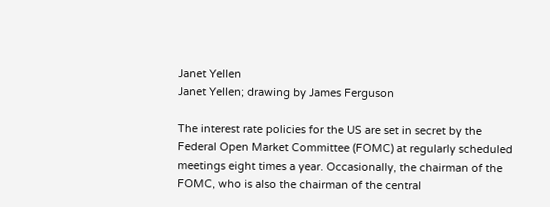Janet Yellen
Janet Yellen; drawing by James Ferguson

The interest rate policies for the US are set in secret by the Federal Open Market Committee (FOMC) at regularly scheduled meetings eight times a year. Occasionally, the chairman of the FOMC, who is also the chairman of the central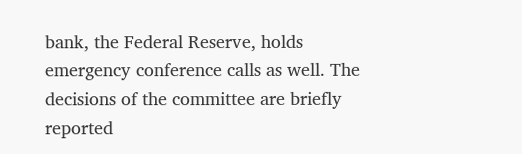bank, the Federal Reserve, holds emergency conference calls as well. The decisions of the committee are briefly reported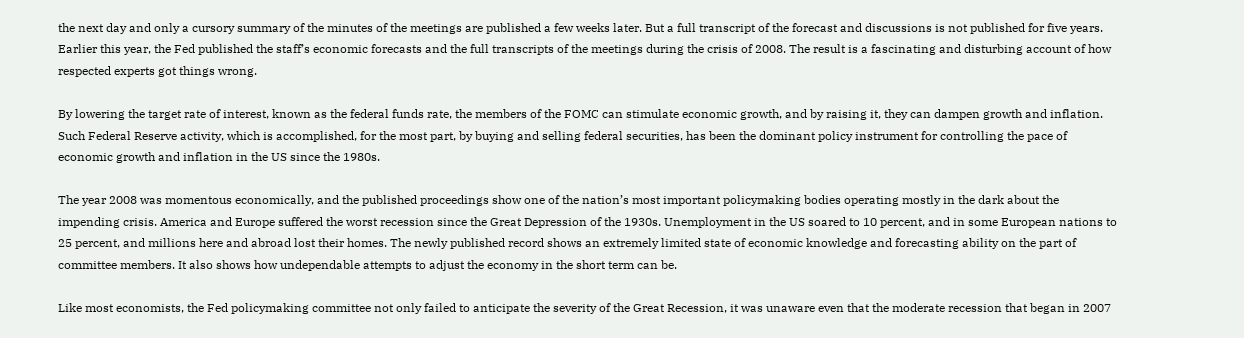the next day and only a cursory summary of the minutes of the meetings are published a few weeks later. But a full transcript of the forecast and discussions is not published for five years. Earlier this year, the Fed published the staff’s economic forecasts and the full transcripts of the meetings during the crisis of 2008. The result is a fascinating and disturbing account of how respected experts got things wrong.

By lowering the target rate of interest, known as the federal funds rate, the members of the FOMC can stimulate economic growth, and by raising it, they can dampen growth and inflation. Such Federal Reserve activity, which is accomplished, for the most part, by buying and selling federal securities, has been the dominant policy instrument for controlling the pace of economic growth and inflation in the US since the 1980s.

The year 2008 was momentous economically, and the published proceedings show one of the nation’s most important policymaking bodies operating mostly in the dark about the impending crisis. America and Europe suffered the worst recession since the Great Depression of the 1930s. Unemployment in the US soared to 10 percent, and in some European nations to 25 percent, and millions here and abroad lost their homes. The newly published record shows an extremely limited state of economic knowledge and forecasting ability on the part of committee members. It also shows how undependable attempts to adjust the economy in the short term can be.

Like most economists, the Fed policymaking committee not only failed to anticipate the severity of the Great Recession, it was unaware even that the moderate recession that began in 2007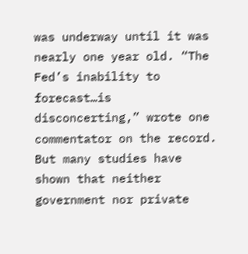was underway until it was nearly one year old. “The Fed’s inability to forecast…is disconcerting,” wrote one commentator on the record. But many studies have shown that neither government nor private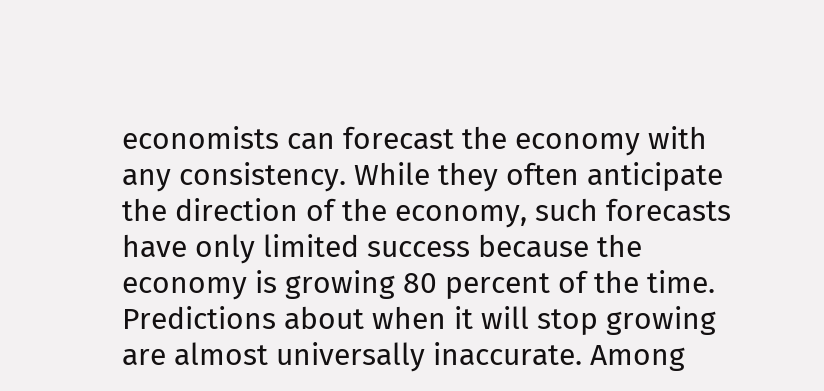economists can forecast the economy with any consistency. While they often anticipate the direction of the economy, such forecasts have only limited success because the economy is growing 80 percent of the time. Predictions about when it will stop growing are almost universally inaccurate. Among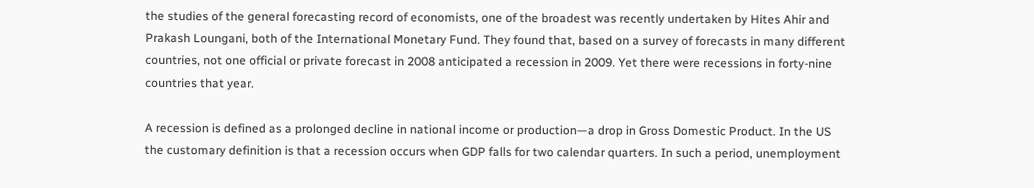the studies of the general forecasting record of economists, one of the broadest was recently undertaken by Hites Ahir and Prakash Loungani, both of the International Monetary Fund. They found that, based on a survey of forecasts in many different countries, not one official or private forecast in 2008 anticipated a recession in 2009. Yet there were recessions in forty-nine countries that year.

A recession is defined as a prolonged decline in national income or production—a drop in Gross Domestic Product. In the US the customary definition is that a recession occurs when GDP falls for two calendar quarters. In such a period, unemployment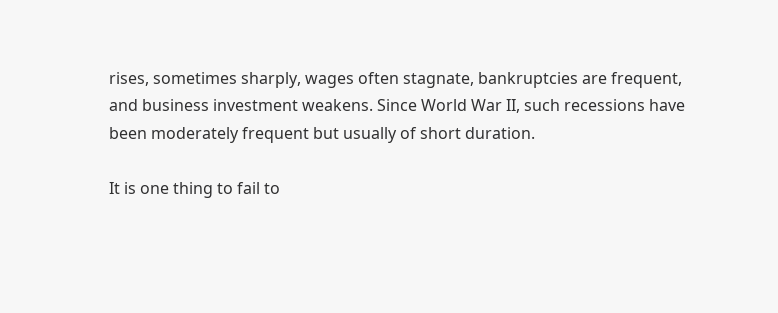rises, sometimes sharply, wages often stagnate, bankruptcies are frequent, and business investment weakens. Since World War II, such recessions have been moderately frequent but usually of short duration.

It is one thing to fail to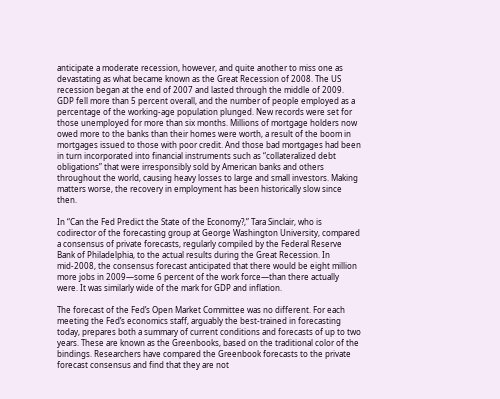anticipate a moderate recession, however, and quite another to miss one as devastating as what became known as the Great Recession of 2008. The US recession began at the end of 2007 and lasted through the middle of 2009. GDP fell more than 5 percent overall, and the number of people employed as a percentage of the working-age population plunged. New records were set for those unemployed for more than six months. Millions of mortgage holders now owed more to the banks than their homes were worth, a result of the boom in mortgages issued to those with poor credit. And those bad mortgages had been in turn incorporated into financial instruments such as “collateralized debt obligations” that were irresponsibly sold by American banks and others throughout the world, causing heavy losses to large and small investors. Making matters worse, the recovery in employment has been historically slow since then.

In “Can the Fed Predict the State of the Economy?,” Tara Sinclair, who is codirector of the forecasting group at George Washington University, compared a consensus of private forecasts, regularly compiled by the Federal Reserve Bank of Philadelphia, to the actual results during the Great Recession. In mid-2008, the consensus forecast anticipated that there would be eight million more jobs in 2009—some 6 percent of the work force—than there actually were. It was similarly wide of the mark for GDP and inflation.

The forecast of the Fed’s Open Market Committee was no different. For each meeting the Fed’s economics staff, arguably the best-trained in forecasting today, prepares both a summary of current conditions and forecasts of up to two years. These are known as the Greenbooks, based on the traditional color of the bindings. Researchers have compared the Greenbook forecasts to the private forecast consensus and find that they are not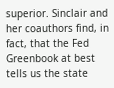superior. Sinclair and her coauthors find, in fact, that the Fed Greenbook at best tells us the state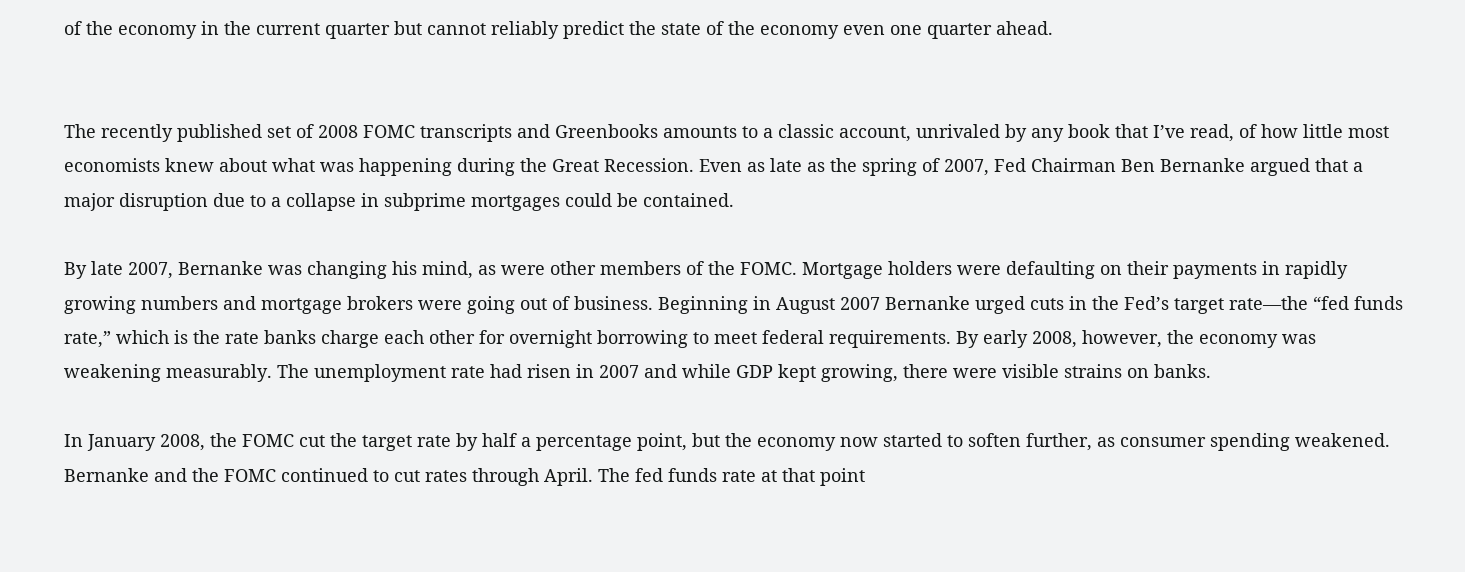of the economy in the current quarter but cannot reliably predict the state of the economy even one quarter ahead.


The recently published set of 2008 FOMC transcripts and Greenbooks amounts to a classic account, unrivaled by any book that I’ve read, of how little most economists knew about what was happening during the Great Recession. Even as late as the spring of 2007, Fed Chairman Ben Bernanke argued that a major disruption due to a collapse in subprime mortgages could be contained.

By late 2007, Bernanke was changing his mind, as were other members of the FOMC. Mortgage holders were defaulting on their payments in rapidly growing numbers and mortgage brokers were going out of business. Beginning in August 2007 Bernanke urged cuts in the Fed’s target rate—the “fed funds rate,” which is the rate banks charge each other for overnight borrowing to meet federal requirements. By early 2008, however, the economy was weakening measurably. The unemployment rate had risen in 2007 and while GDP kept growing, there were visible strains on banks.

In January 2008, the FOMC cut the target rate by half a percentage point, but the economy now started to soften further, as consumer spending weakened. Bernanke and the FOMC continued to cut rates through April. The fed funds rate at that point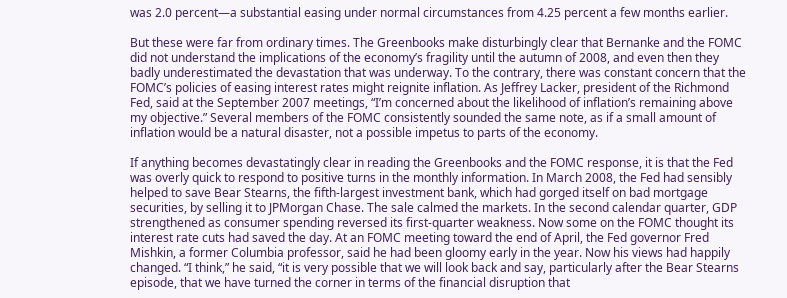was 2.0 percent—a substantial easing under normal circumstances from 4.25 percent a few months earlier.

But these were far from ordinary times. The Greenbooks make disturbingly clear that Bernanke and the FOMC did not understand the implications of the economy’s fragility until the autumn of 2008, and even then they badly underestimated the devastation that was underway. To the contrary, there was constant concern that the FOMC’s policies of easing interest rates might reignite inflation. As Jeffrey Lacker, president of the Richmond Fed, said at the September 2007 meetings, “I’m concerned about the likelihood of inflation’s remaining above my objective.” Several members of the FOMC consistently sounded the same note, as if a small amount of inflation would be a natural disaster, not a possible impetus to parts of the economy.

If anything becomes devastatingly clear in reading the Greenbooks and the FOMC response, it is that the Fed was overly quick to respond to positive turns in the monthly information. In March 2008, the Fed had sensibly helped to save Bear Stearns, the fifth-largest investment bank, which had gorged itself on bad mortgage securities, by selling it to JPMorgan Chase. The sale calmed the markets. In the second calendar quarter, GDP strengthened as consumer spending reversed its first-quarter weakness. Now some on the FOMC thought its interest rate cuts had saved the day. At an FOMC meeting toward the end of April, the Fed governor Fred Mishkin, a former Columbia professor, said he had been gloomy early in the year. Now his views had happily changed. “I think,” he said, “it is very possible that we will look back and say, particularly after the Bear Stearns episode, that we have turned the corner in terms of the financial disruption that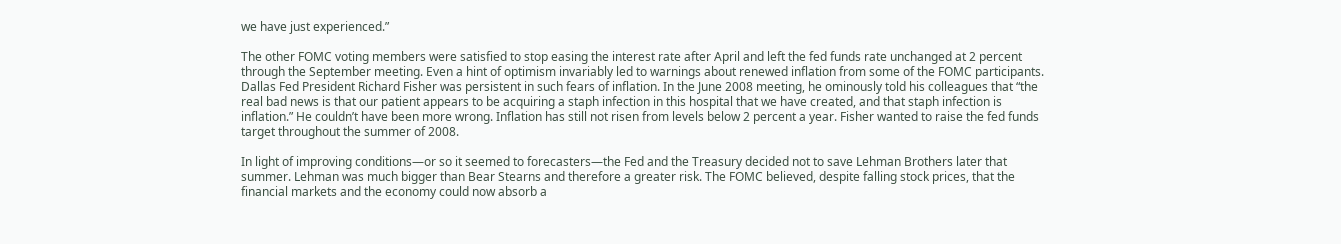we have just experienced.”

The other FOMC voting members were satisfied to stop easing the interest rate after April and left the fed funds rate unchanged at 2 percent through the September meeting. Even a hint of optimism invariably led to warnings about renewed inflation from some of the FOMC participants. Dallas Fed President Richard Fisher was persistent in such fears of inflation. In the June 2008 meeting, he ominously told his colleagues that “the real bad news is that our patient appears to be acquiring a staph infection in this hospital that we have created, and that staph infection is inflation.” He couldn’t have been more wrong. Inflation has still not risen from levels below 2 percent a year. Fisher wanted to raise the fed funds target throughout the summer of 2008.

In light of improving conditions—or so it seemed to forecasters—the Fed and the Treasury decided not to save Lehman Brothers later that summer. Lehman was much bigger than Bear Stearns and therefore a greater risk. The FOMC believed, despite falling stock prices, that the financial markets and the economy could now absorb a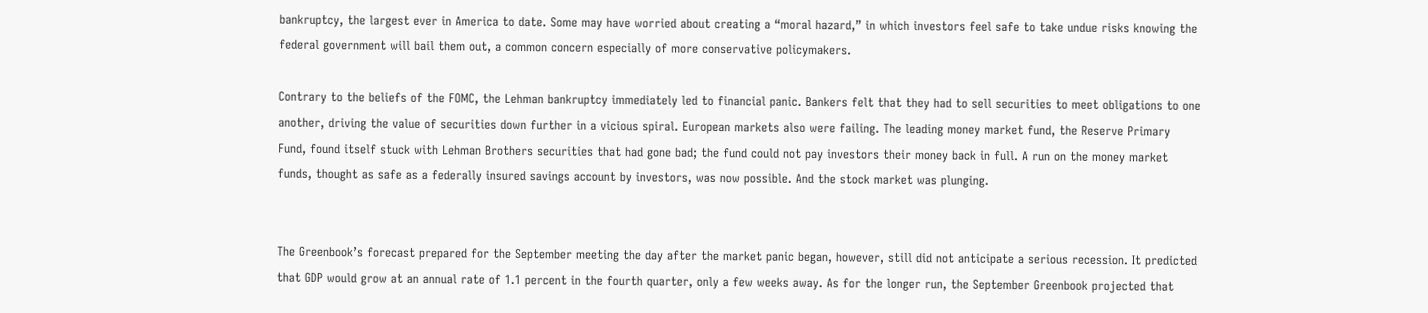bankruptcy, the largest ever in America to date. Some may have worried about creating a “moral hazard,” in which investors feel safe to take undue risks knowing the federal government will bail them out, a common concern especially of more conservative policymakers.

Contrary to the beliefs of the FOMC, the Lehman bankruptcy immediately led to financial panic. Bankers felt that they had to sell securities to meet obligations to one another, driving the value of securities down further in a vicious spiral. European markets also were failing. The leading money market fund, the Reserve Primary Fund, found itself stuck with Lehman Brothers securities that had gone bad; the fund could not pay investors their money back in full. A run on the money market funds, thought as safe as a federally insured savings account by investors, was now possible. And the stock market was plunging.


The Greenbook’s forecast prepared for the September meeting the day after the market panic began, however, still did not anticipate a serious recession. It predicted that GDP would grow at an annual rate of 1.1 percent in the fourth quarter, only a few weeks away. As for the longer run, the September Greenbook projected that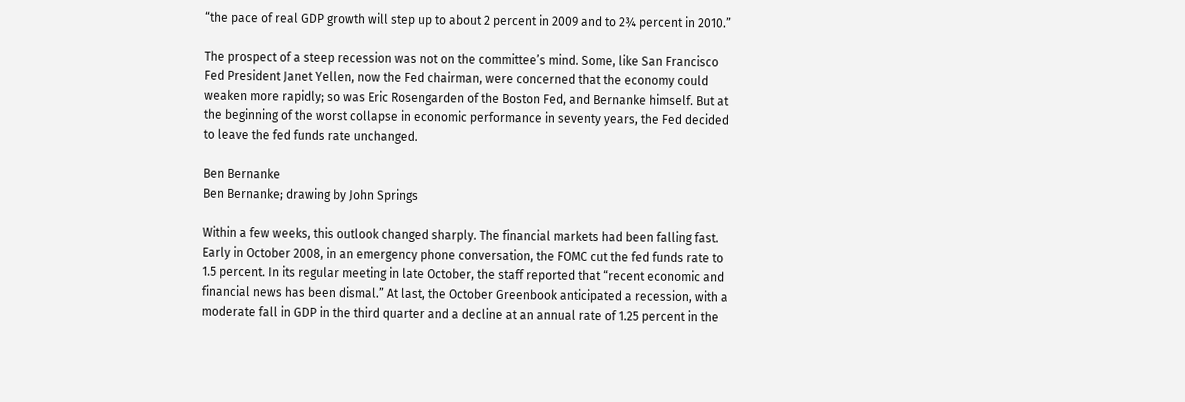“the pace of real GDP growth will step up to about 2 percent in 2009 and to 2¾ percent in 2010.”

The prospect of a steep recession was not on the committee’s mind. Some, like San Francisco Fed President Janet Yellen, now the Fed chairman, were concerned that the economy could weaken more rapidly; so was Eric Rosengarden of the Boston Fed, and Bernanke himself. But at the beginning of the worst collapse in economic performance in seventy years, the Fed decided to leave the fed funds rate unchanged.

Ben Bernanke
Ben Bernanke; drawing by John Springs

Within a few weeks, this outlook changed sharply. The financial markets had been falling fast. Early in October 2008, in an emergency phone conversation, the FOMC cut the fed funds rate to 1.5 percent. In its regular meeting in late October, the staff reported that “recent economic and financial news has been dismal.” At last, the October Greenbook anticipated a recession, with a moderate fall in GDP in the third quarter and a decline at an annual rate of 1.25 percent in the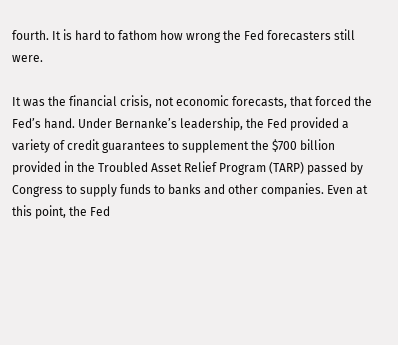fourth. It is hard to fathom how wrong the Fed forecasters still were.

It was the financial crisis, not economic forecasts, that forced the Fed’s hand. Under Bernanke’s leadership, the Fed provided a variety of credit guarantees to supplement the $700 billion provided in the Troubled Asset Relief Program (TARP) passed by Congress to supply funds to banks and other companies. Even at this point, the Fed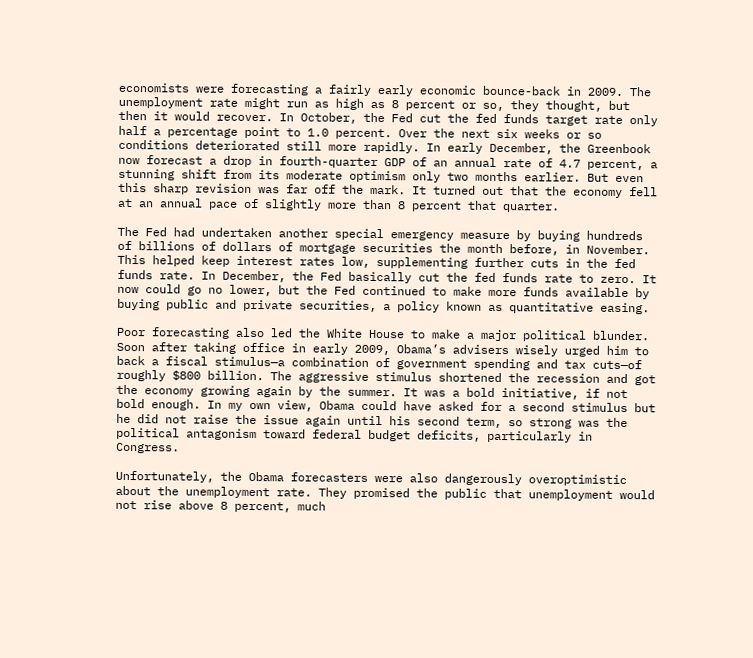economists were forecasting a fairly early economic bounce-back in 2009. The unemployment rate might run as high as 8 percent or so, they thought, but then it would recover. In October, the Fed cut the fed funds target rate only half a percentage point to 1.0 percent. Over the next six weeks or so conditions deteriorated still more rapidly. In early December, the Greenbook now forecast a drop in fourth-quarter GDP of an annual rate of 4.7 percent, a stunning shift from its moderate optimism only two months earlier. But even this sharp revision was far off the mark. It turned out that the economy fell at an annual pace of slightly more than 8 percent that quarter.

The Fed had undertaken another special emergency measure by buying hundreds of billions of dollars of mortgage securities the month before, in November. This helped keep interest rates low, supplementing further cuts in the fed funds rate. In December, the Fed basically cut the fed funds rate to zero. It now could go no lower, but the Fed continued to make more funds available by buying public and private securities, a policy known as quantitative easing.

Poor forecasting also led the White House to make a major political blunder. Soon after taking office in early 2009, Obama’s advisers wisely urged him to back a fiscal stimulus—a combination of government spending and tax cuts—of roughly $800 billion. The aggressive stimulus shortened the recession and got the economy growing again by the summer. It was a bold initiative, if not bold enough. In my own view, Obama could have asked for a second stimulus but he did not raise the issue again until his second term, so strong was the political antagonism toward federal budget deficits, particularly in Congress.

Unfortunately, the Obama forecasters were also dangerously overoptimistic about the unemployment rate. They promised the public that unemployment would not rise above 8 percent, much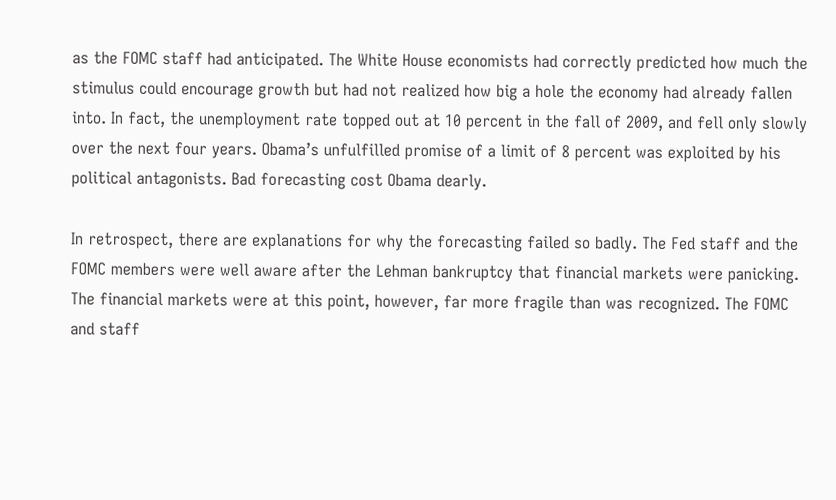as the FOMC staff had anticipated. The White House economists had correctly predicted how much the stimulus could encourage growth but had not realized how big a hole the economy had already fallen into. In fact, the unemployment rate topped out at 10 percent in the fall of 2009, and fell only slowly over the next four years. Obama’s unfulfilled promise of a limit of 8 percent was exploited by his political antagonists. Bad forecasting cost Obama dearly.

In retrospect, there are explanations for why the forecasting failed so badly. The Fed staff and the FOMC members were well aware after the Lehman bankruptcy that financial markets were panicking. The financial markets were at this point, however, far more fragile than was recognized. The FOMC and staff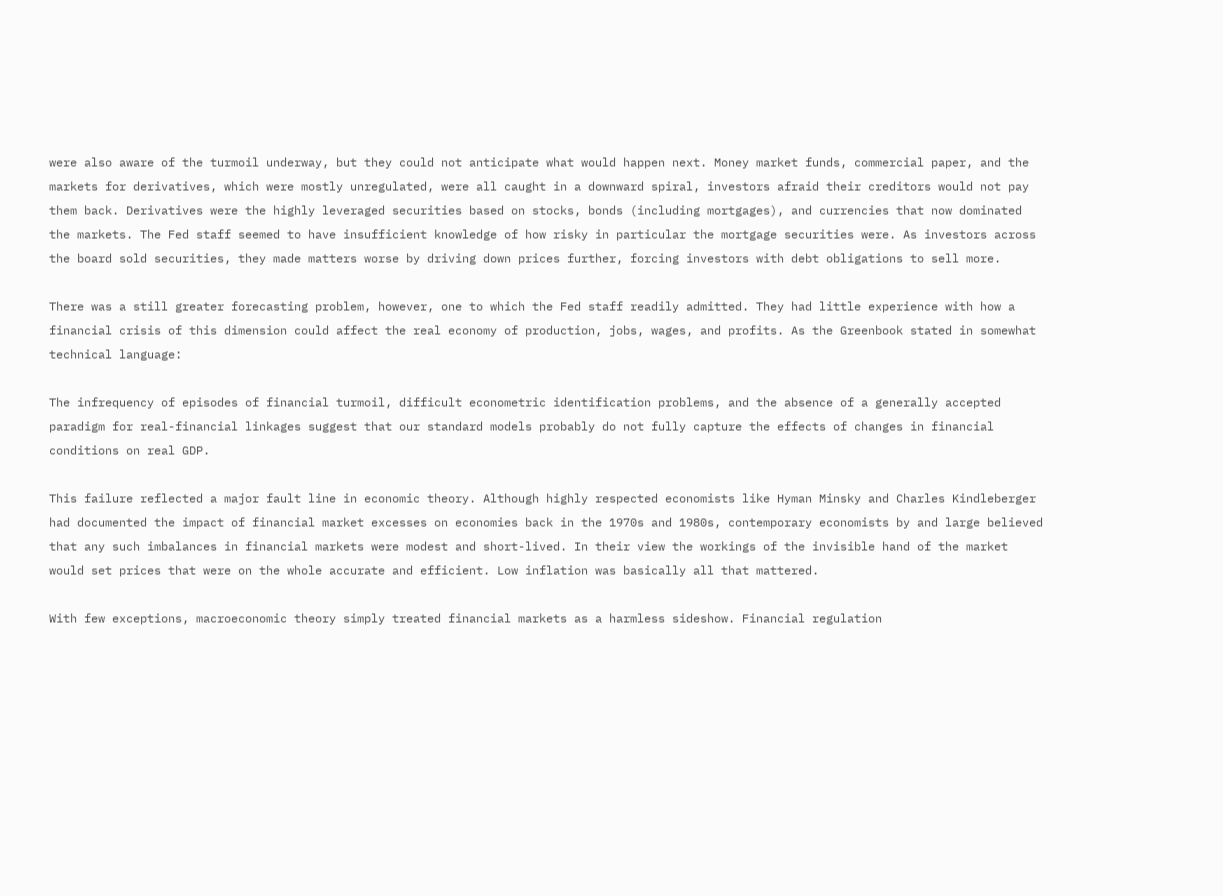were also aware of the turmoil underway, but they could not anticipate what would happen next. Money market funds, commercial paper, and the markets for derivatives, which were mostly unregulated, were all caught in a downward spiral, investors afraid their creditors would not pay them back. Derivatives were the highly leveraged securities based on stocks, bonds (including mortgages), and currencies that now dominated the markets. The Fed staff seemed to have insufficient knowledge of how risky in particular the mortgage securities were. As investors across the board sold securities, they made matters worse by driving down prices further, forcing investors with debt obligations to sell more.

There was a still greater forecasting problem, however, one to which the Fed staff readily admitted. They had little experience with how a financial crisis of this dimension could affect the real economy of production, jobs, wages, and profits. As the Greenbook stated in somewhat technical language:

The infrequency of episodes of financial turmoil, difficult econometric identification problems, and the absence of a generally accepted paradigm for real-financial linkages suggest that our standard models probably do not fully capture the effects of changes in financial conditions on real GDP.

This failure reflected a major fault line in economic theory. Although highly respected economists like Hyman Minsky and Charles Kindleberger had documented the impact of financial market excesses on economies back in the 1970s and 1980s, contemporary economists by and large believed that any such imbalances in financial markets were modest and short-lived. In their view the workings of the invisible hand of the market would set prices that were on the whole accurate and efficient. Low inflation was basically all that mattered.

With few exceptions, macroeconomic theory simply treated financial markets as a harmless sideshow. Financial regulation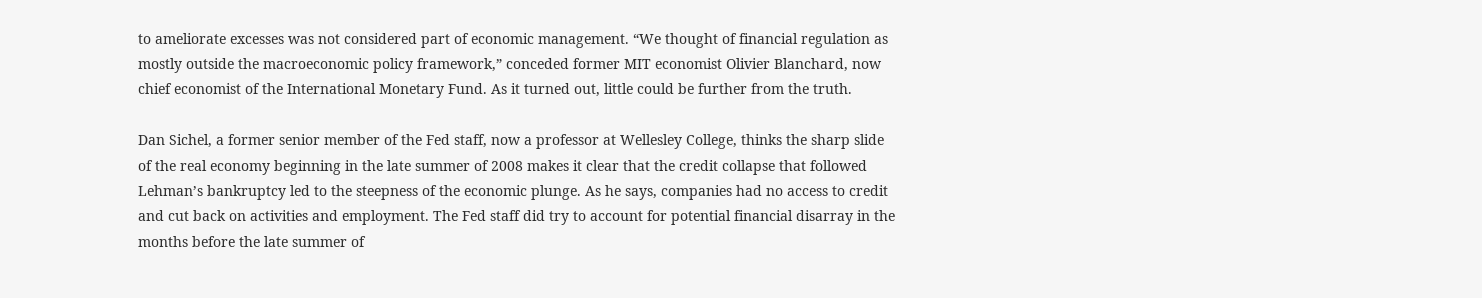to ameliorate excesses was not considered part of economic management. “We thought of financial regulation as mostly outside the macroeconomic policy framework,” conceded former MIT economist Olivier Blanchard, now chief economist of the International Monetary Fund. As it turned out, little could be further from the truth.

Dan Sichel, a former senior member of the Fed staff, now a professor at Wellesley College, thinks the sharp slide of the real economy beginning in the late summer of 2008 makes it clear that the credit collapse that followed Lehman’s bankruptcy led to the steepness of the economic plunge. As he says, companies had no access to credit and cut back on activities and employment. The Fed staff did try to account for potential financial disarray in the months before the late summer of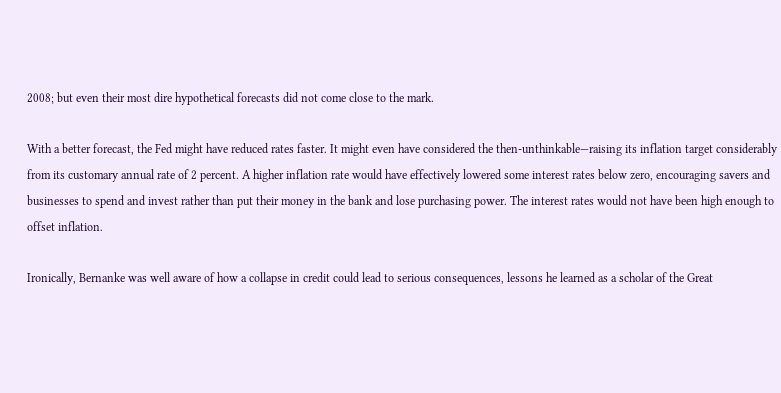2008; but even their most dire hypothetical forecasts did not come close to the mark.

With a better forecast, the Fed might have reduced rates faster. It might even have considered the then-unthinkable—raising its inflation target considerably from its customary annual rate of 2 percent. A higher inflation rate would have effectively lowered some interest rates below zero, encouraging savers and businesses to spend and invest rather than put their money in the bank and lose purchasing power. The interest rates would not have been high enough to offset inflation.

Ironically, Bernanke was well aware of how a collapse in credit could lead to serious consequences, lessons he learned as a scholar of the Great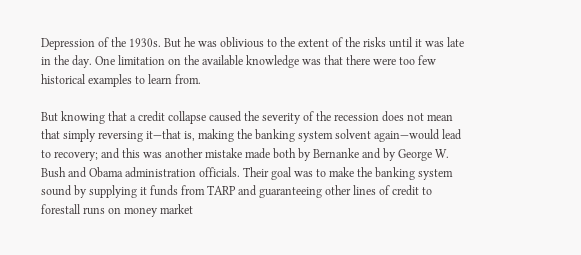Depression of the 1930s. But he was oblivious to the extent of the risks until it was late in the day. One limitation on the available knowledge was that there were too few historical examples to learn from.

But knowing that a credit collapse caused the severity of the recession does not mean that simply reversing it—that is, making the banking system solvent again—would lead to recovery; and this was another mistake made both by Bernanke and by George W. Bush and Obama administration officials. Their goal was to make the banking system sound by supplying it funds from TARP and guaranteeing other lines of credit to forestall runs on money market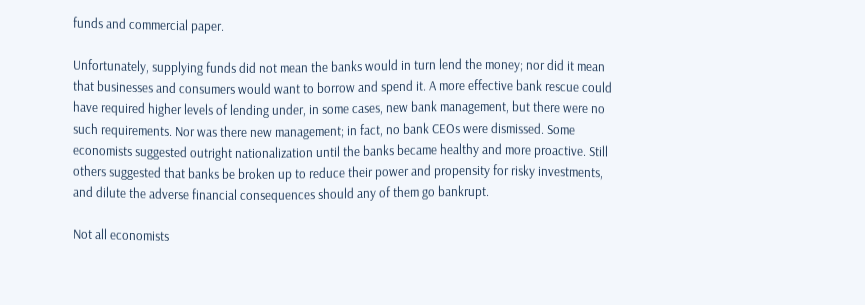funds and commercial paper.

Unfortunately, supplying funds did not mean the banks would in turn lend the money; nor did it mean that businesses and consumers would want to borrow and spend it. A more effective bank rescue could have required higher levels of lending under, in some cases, new bank management, but there were no such requirements. Nor was there new management; in fact, no bank CEOs were dismissed. Some economists suggested outright nationalization until the banks became healthy and more proactive. Still others suggested that banks be broken up to reduce their power and propensity for risky investments, and dilute the adverse financial consequences should any of them go bankrupt.

Not all economists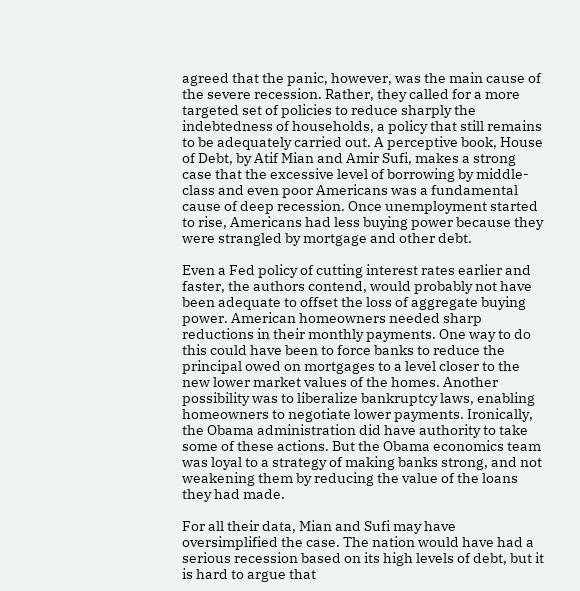agreed that the panic, however, was the main cause of the severe recession. Rather, they called for a more targeted set of policies to reduce sharply the indebtedness of households, a policy that still remains to be adequately carried out. A perceptive book, House of Debt, by Atif Mian and Amir Sufi, makes a strong case that the excessive level of borrowing by middle-class and even poor Americans was a fundamental cause of deep recession. Once unemployment started to rise, Americans had less buying power because they were strangled by mortgage and other debt.

Even a Fed policy of cutting interest rates earlier and faster, the authors contend, would probably not have been adequate to offset the loss of aggregate buying power. American homeowners needed sharp reductions in their monthly payments. One way to do this could have been to force banks to reduce the principal owed on mortgages to a level closer to the new lower market values of the homes. Another possibility was to liberalize bankruptcy laws, enabling homeowners to negotiate lower payments. Ironically, the Obama administration did have authority to take some of these actions. But the Obama economics team was loyal to a strategy of making banks strong, and not weakening them by reducing the value of the loans they had made.

For all their data, Mian and Sufi may have oversimplified the case. The nation would have had a serious recession based on its high levels of debt, but it is hard to argue that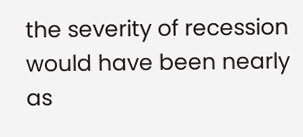the severity of recession would have been nearly as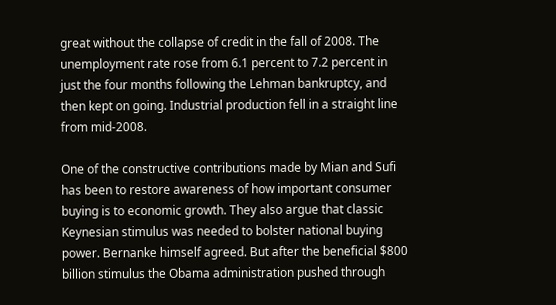great without the collapse of credit in the fall of 2008. The unemployment rate rose from 6.1 percent to 7.2 percent in just the four months following the Lehman bankruptcy, and then kept on going. Industrial production fell in a straight line from mid-2008.

One of the constructive contributions made by Mian and Sufi has been to restore awareness of how important consumer buying is to economic growth. They also argue that classic Keynesian stimulus was needed to bolster national buying power. Bernanke himself agreed. But after the beneficial $800 billion stimulus the Obama administration pushed through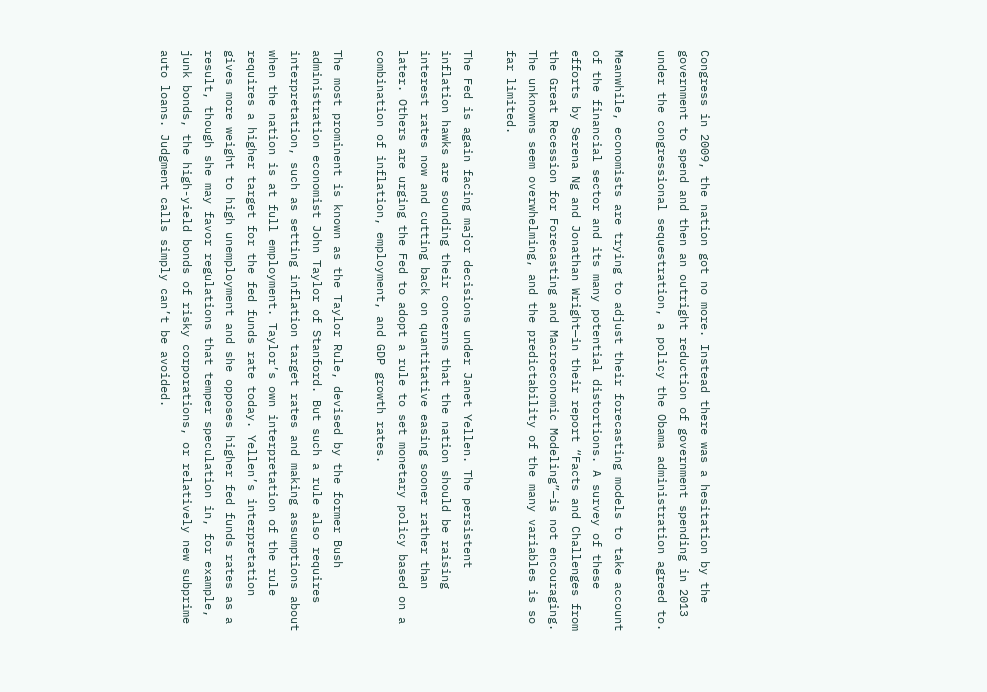Congress in 2009, the nation got no more. Instead there was a hesitation by the government to spend and then an outright reduction of government spending in 2013 under the congressional sequestration, a policy the Obama administration agreed to.

Meanwhile, economists are trying to adjust their forecasting models to take account of the financial sector and its many potential distortions. A survey of these efforts by Serena Ng and Jonathan Wright—in their report “Facts and Challenges from the Great Recession for Forecasting and Macroeconomic Modeling”—is not encouraging. The unknowns seem overwhelming, and the predictability of the many variables is so far limited.

The Fed is again facing major decisions under Janet Yellen. The persistent inflation hawks are sounding their concerns that the nation should be raising interest rates now and cutting back on quantitative easing sooner rather than later. Others are urging the Fed to adopt a rule to set monetary policy based on a combination of inflation, employment, and GDP growth rates.

The most prominent is known as the Taylor Rule, devised by the former Bush administration economist John Taylor of Stanford. But such a rule also requires interpretation, such as setting inflation target rates and making assumptions about when the nation is at full employment. Taylor’s own interpretation of the rule requires a higher target for the fed funds rate today. Yellen’s interpretation gives more weight to high unemployment and she opposes higher fed funds rates as a result, though she may favor regulations that temper speculation in, for example, junk bonds, the high-yield bonds of risky corporations, or relatively new subprime auto loans. Judgment calls simply can’t be avoided.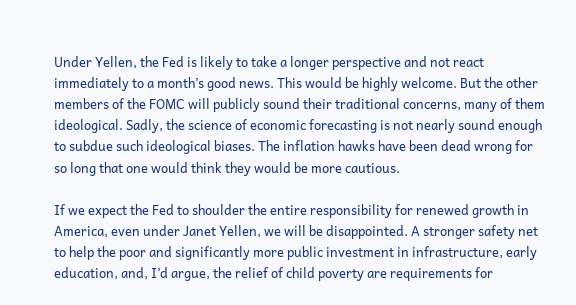Under Yellen, the Fed is likely to take a longer perspective and not react immediately to a month’s good news. This would be highly welcome. But the other members of the FOMC will publicly sound their traditional concerns, many of them ideological. Sadly, the science of economic forecasting is not nearly sound enough to subdue such ideological biases. The inflation hawks have been dead wrong for so long that one would think they would be more cautious.

If we expect the Fed to shoulder the entire responsibility for renewed growth in America, even under Janet Yellen, we will be disappointed. A stronger safety net to help the poor and significantly more public investment in infrastructure, early education, and, I’d argue, the relief of child poverty are requirements for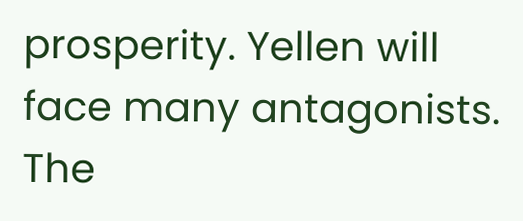prosperity. Yellen will face many antagonists. The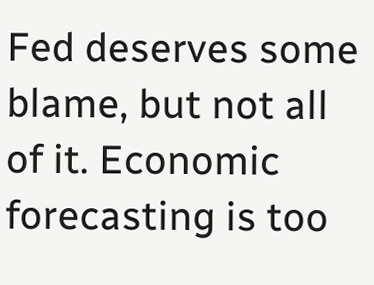Fed deserves some blame, but not all of it. Economic forecasting is too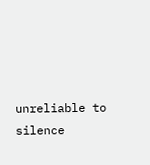unreliable to silence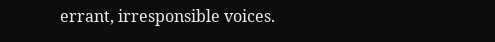errant, irresponsible voices.